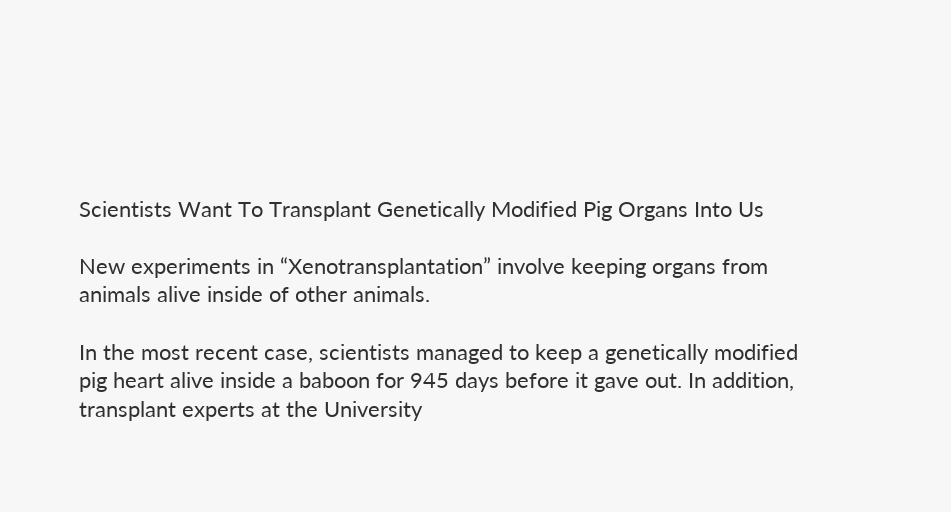Scientists Want To Transplant Genetically Modified Pig Organs Into Us

New experiments in “Xenotransplantation” involve keeping organs from animals alive inside of other animals.

In the most recent case, scientists managed to keep a genetically modified pig heart alive inside a baboon for 945 days before it gave out. In addition, transplant experts at the University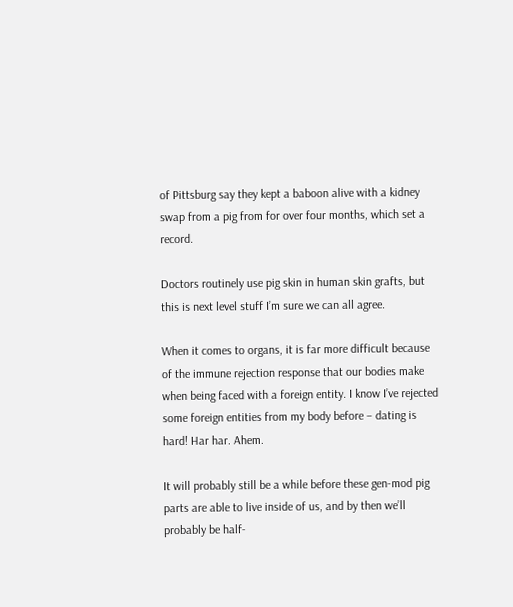of Pittsburg say they kept a baboon alive with a kidney swap from a pig from for over four months, which set a record.

Doctors routinely use pig skin in human skin grafts, but this is next level stuff I’m sure we can all agree.

When it comes to organs, it is far more difficult because of the immune rejection response that our bodies make when being faced with a foreign entity. I know I’ve rejected some foreign entities from my body before – dating is hard! Har har. Ahem.

It will probably still be a while before these gen-mod pig parts are able to live inside of us, and by then we’ll probably be half-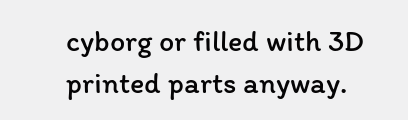cyborg or filled with 3D printed parts anyway.